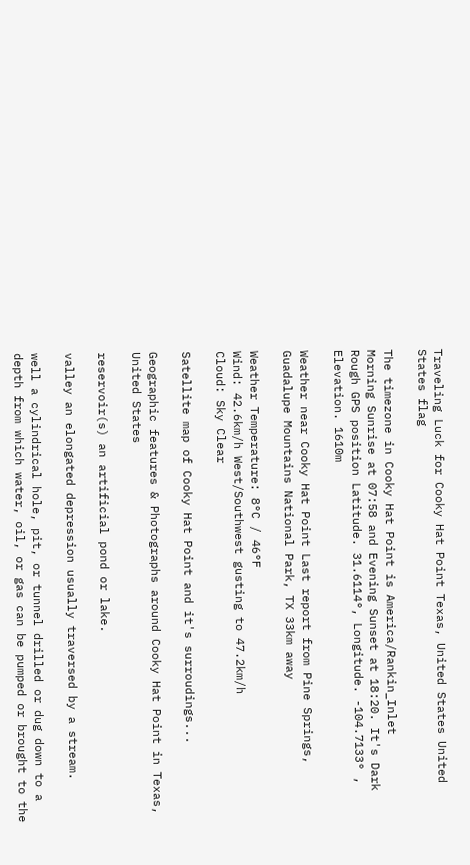Traveling Luck for Cooky Hat Point Texas, United States United States flag

The timezone in Cooky Hat Point is America/Rankin_Inlet
Morning Sunrise at 07:58 and Evening Sunset at 18:20. It's Dark
Rough GPS position Latitude. 31.6114°, Longitude. -104.7133° , Elevation. 1610m

Weather near Cooky Hat Point Last report from Pine Springs, Guadalupe Mountains National Park, TX 33km away

Weather Temperature: 8°C / 46°F
Wind: 42.6km/h West/Southwest gusting to 47.2km/h
Cloud: Sky Clear

Satellite map of Cooky Hat Point and it's surroudings...

Geographic features & Photographs around Cooky Hat Point in Texas, United States

reservoir(s) an artificial pond or lake.

valley an elongated depression usually traversed by a stream.

well a cylindrical hole, pit, or tunnel drilled or dug down to a depth from which water, oil, or gas can be pumped or brought to the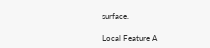surface.

Local Feature A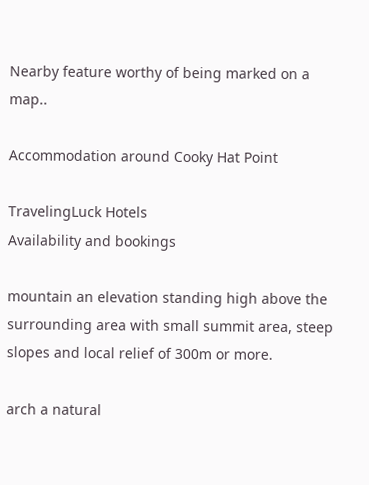Nearby feature worthy of being marked on a map..

Accommodation around Cooky Hat Point

TravelingLuck Hotels
Availability and bookings

mountain an elevation standing high above the surrounding area with small summit area, steep slopes and local relief of 300m or more.

arch a natural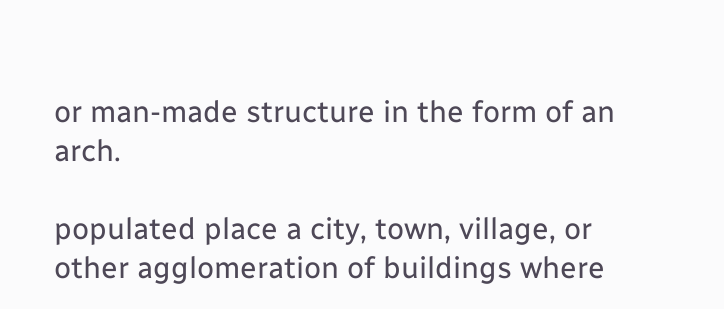or man-made structure in the form of an arch.

populated place a city, town, village, or other agglomeration of buildings where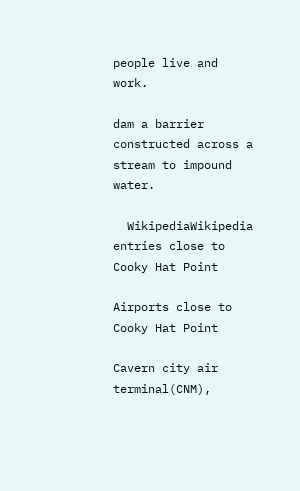people live and work.

dam a barrier constructed across a stream to impound water.

  WikipediaWikipedia entries close to Cooky Hat Point

Airports close to Cooky Hat Point

Cavern city air terminal(CNM),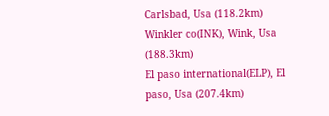Carlsbad, Usa (118.2km)
Winkler co(INK), Wink, Usa (188.3km)
El paso international(ELP), El paso, Usa (207.4km)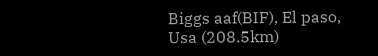Biggs aaf(BIF), El paso, Usa (208.5km)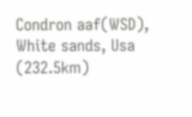Condron aaf(WSD), White sands, Usa (232.5km)